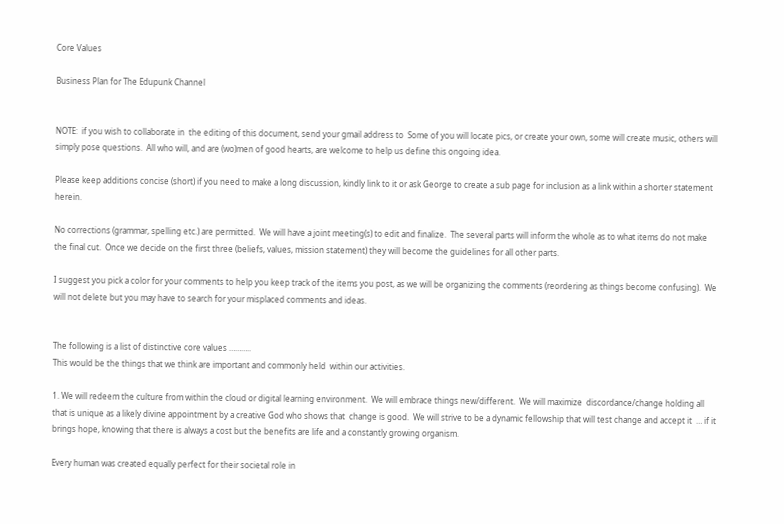Core Values

Business Plan for The Edupunk Channel


NOTE:  if you wish to collaborate in  the editing of this document, send your gmail address to  Some of you will locate pics, or create your own, some will create music, others will simply pose questions.  All who will, and are (wo)men of good hearts, are welcome to help us define this ongoing idea.

Please keep additions concise (short) if you need to make a long discussion, kindly link to it or ask George to create a sub page for inclusion as a link within a shorter statement herein.

No corrections (grammar, spelling etc.) are permitted.  We will have a joint meeting(s) to edit and finalize.  The several parts will inform the whole as to what items do not make the final cut.  Once we decide on the first three (beliefs, values, mission statement) they will become the guidelines for all other parts.

I suggest you pick a color for your comments to help you keep track of the items you post, as we will be organizing the comments (reordering as things become confusing).  We will not delete but you may have to search for your misplaced comments and ideas.


The following is a list of distinctive core values ………..
This would be the things that we think are important and commonly held  within our activities.

1. We will redeem the culture from within the cloud or digital learning environment.  We will embrace things new/different.  We will maximize  discordance/change holding all that is unique as a likely divine appointment by a creative God who shows that  change is good.  We will strive to be a dynamic fellowship that will test change and accept it  … if it brings hope, knowing that there is always a cost but the benefits are life and a constantly growing organism.

Every human was created equally perfect for their societal role in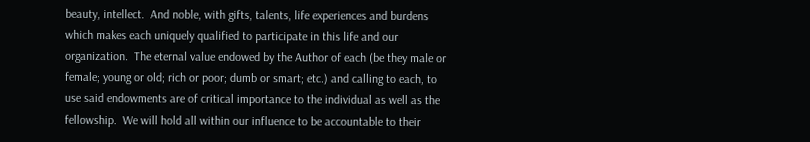beauty, intellect.  And noble, with gifts, talents, life experiences and burdens which makes each uniquely qualified to participate in this life and our organization.  The eternal value endowed by the Author of each (be they male or female; young or old; rich or poor; dumb or smart; etc.) and calling to each, to use said endowments are of critical importance to the individual as well as the fellowship.  We will hold all within our influence to be accountable to their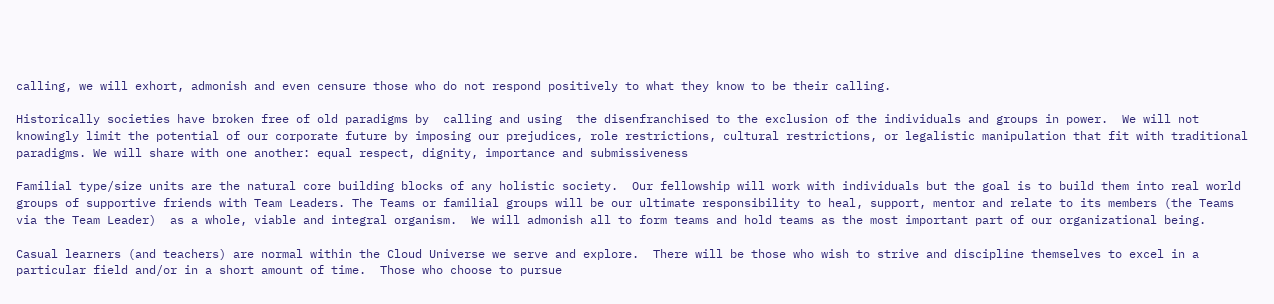calling, we will exhort, admonish and even censure those who do not respond positively to what they know to be their calling.

Historically societies have broken free of old paradigms by  calling and using  the disenfranchised to the exclusion of the individuals and groups in power.  We will not knowingly limit the potential of our corporate future by imposing our prejudices, role restrictions, cultural restrictions, or legalistic manipulation that fit with traditional paradigms. We will share with one another: equal respect, dignity, importance and submissiveness

Familial type/size units are the natural core building blocks of any holistic society.  Our fellowship will work with individuals but the goal is to build them into real world groups of supportive friends with Team Leaders. The Teams or familial groups will be our ultimate responsibility to heal, support, mentor and relate to its members (the Teams via the Team Leader)  as a whole, viable and integral organism.  We will admonish all to form teams and hold teams as the most important part of our organizational being.

Casual learners (and teachers) are normal within the Cloud Universe we serve and explore.  There will be those who wish to strive and discipline themselves to excel in a particular field and/or in a short amount of time.  Those who choose to pursue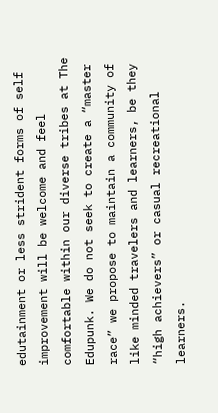edutainment or less strident forms of self improvement will be welcome and feel comfortable within our diverse tribes at The Edupunk. We do not seek to create a “master race” we propose to maintain a community of like minded travelers and learners, be they “high achievers” or casual recreational learners.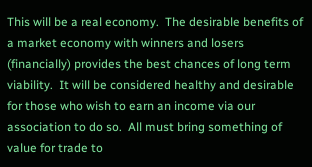This will be a real economy.  The desirable benefits of a market economy with winners and losers (financially) provides the best chances of long term viability.  It will be considered healthy and desirable for those who wish to earn an income via our association to do so.  All must bring something of value for trade to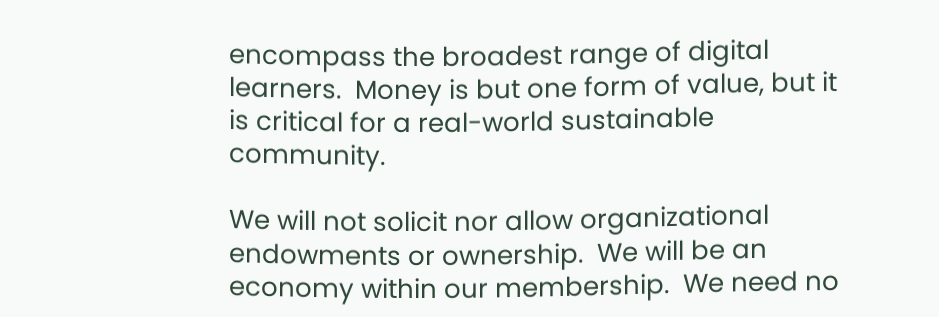encompass the broadest range of digital learners.  Money is but one form of value, but it is critical for a real-world sustainable community.

We will not solicit nor allow organizational endowments or ownership.  We will be an economy within our membership.  We need no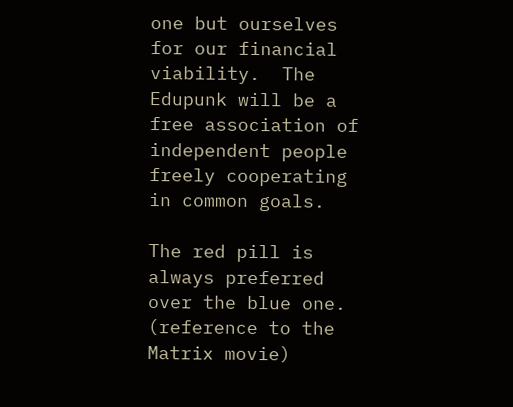one but ourselves for our financial viability.  The Edupunk will be a free association of independent people freely cooperating in common goals.

The red pill is always preferred over the blue one. (reference to the Matrix movie)